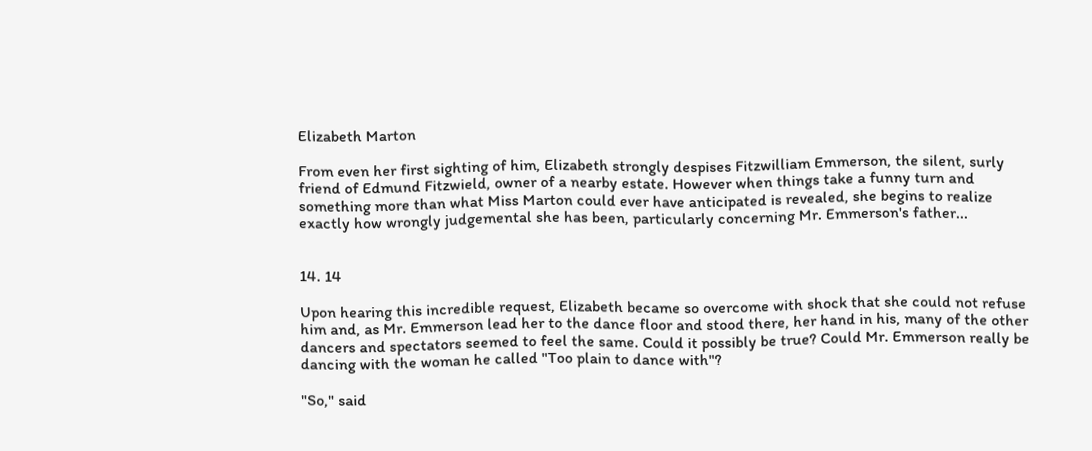Elizabeth Marton

From even her first sighting of him, Elizabeth strongly despises Fitzwilliam Emmerson, the silent, surly friend of Edmund Fitzwield, owner of a nearby estate. However when things take a funny turn and something more than what Miss Marton could ever have anticipated is revealed, she begins to realize
exactly how wrongly judgemental she has been, particularly concerning Mr. Emmerson's father...


14. 14

Upon hearing this incredible request, Elizabeth became so overcome with shock that she could not refuse him and, as Mr. Emmerson lead her to the dance floor and stood there, her hand in his, many of the other dancers and spectators seemed to feel the same. Could it possibly be true? Could Mr. Emmerson really be dancing with the woman he called "Too plain to dance with"?

"So," said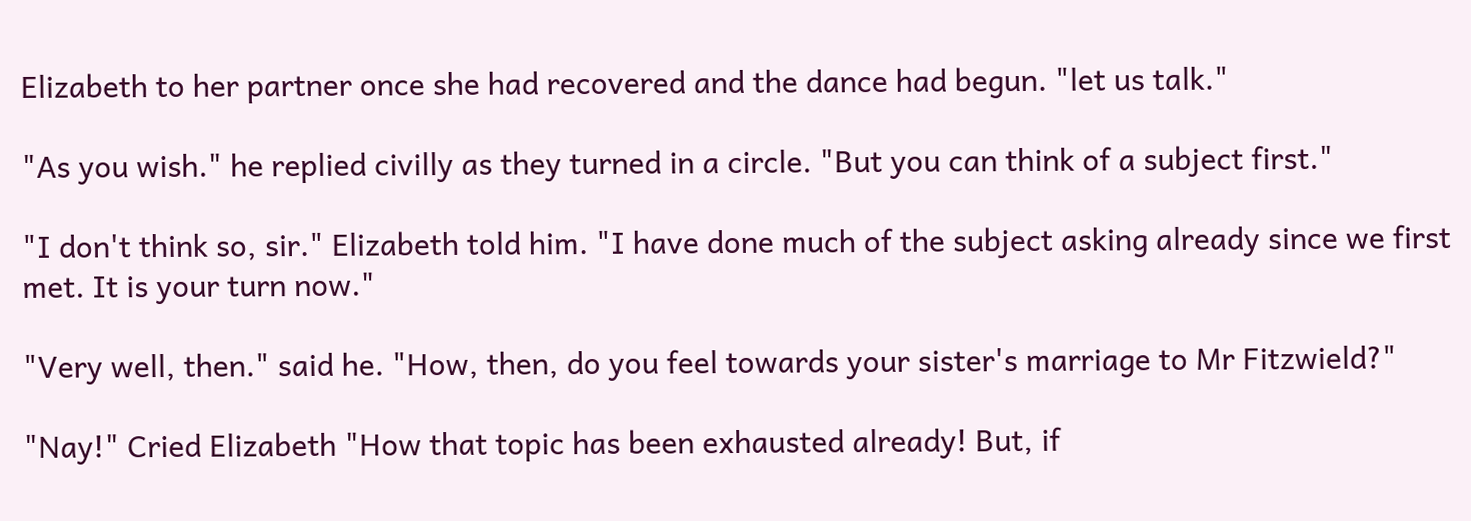Elizabeth to her partner once she had recovered and the dance had begun. "let us talk."

"As you wish." he replied civilly as they turned in a circle. "But you can think of a subject first."

"I don't think so, sir." Elizabeth told him. "I have done much of the subject asking already since we first met. It is your turn now."

"Very well, then." said he. "How, then, do you feel towards your sister's marriage to Mr Fitzwield?"

"Nay!" Cried Elizabeth "How that topic has been exhausted already! But, if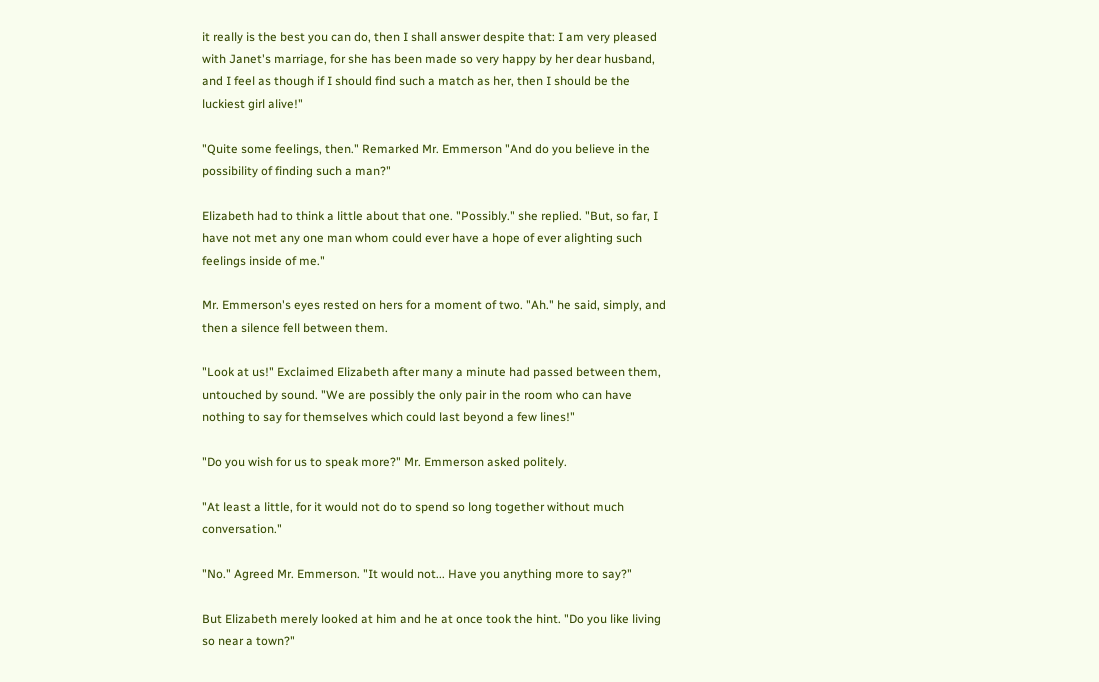it really is the best you can do, then I shall answer despite that: I am very pleased with Janet's marriage, for she has been made so very happy by her dear husband, and I feel as though if I should find such a match as her, then I should be the luckiest girl alive!"

"Quite some feelings, then." Remarked Mr. Emmerson "And do you believe in the possibility of finding such a man?"

Elizabeth had to think a little about that one. "Possibly." she replied. "But, so far, I have not met any one man whom could ever have a hope of ever alighting such feelings inside of me."

Mr. Emmerson's eyes rested on hers for a moment of two. "Ah." he said, simply, and then a silence fell between them.

"Look at us!" Exclaimed Elizabeth after many a minute had passed between them, untouched by sound. "We are possibly the only pair in the room who can have nothing to say for themselves which could last beyond a few lines!"

"Do you wish for us to speak more?" Mr. Emmerson asked politely.

"At least a little, for it would not do to spend so long together without much conversation."

"No." Agreed Mr. Emmerson. "It would not... Have you anything more to say?"

But Elizabeth merely looked at him and he at once took the hint. "Do you like living so near a town?"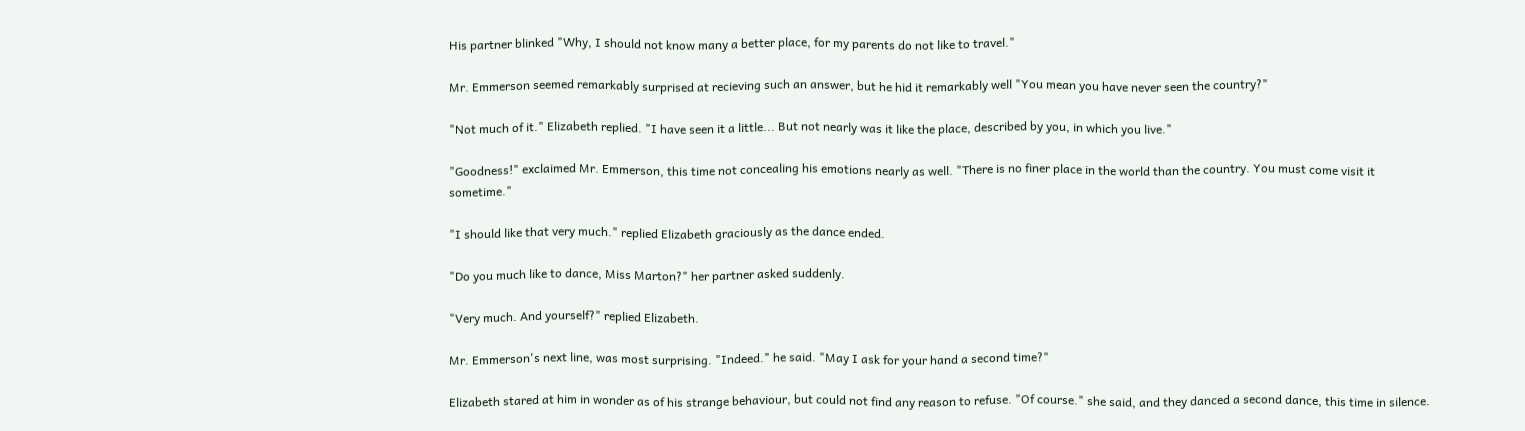His partner blinked "Why, I should not know many a better place, for my parents do not like to travel."

Mr. Emmerson seemed remarkably surprised at recieving such an answer, but he hid it remarkably well "You mean you have never seen the country?"

"Not much of it." Elizabeth replied. "I have seen it a little... But not nearly was it like the place, described by you, in which you live."

"Goodness!" exclaimed Mr. Emmerson, this time not concealing his emotions nearly as well. "There is no finer place in the world than the country. You must come visit it sometime."

"I should like that very much." replied Elizabeth graciously as the dance ended.

"Do you much like to dance, Miss Marton?" her partner asked suddenly.

"Very much. And yourself?" replied Elizabeth.

Mr. Emmerson's next line, was most surprising. "Indeed." he said. "May I ask for your hand a second time?"

Elizabeth stared at him in wonder as of his strange behaviour, but could not find any reason to refuse. "Of course." she said, and they danced a second dance, this time in silence.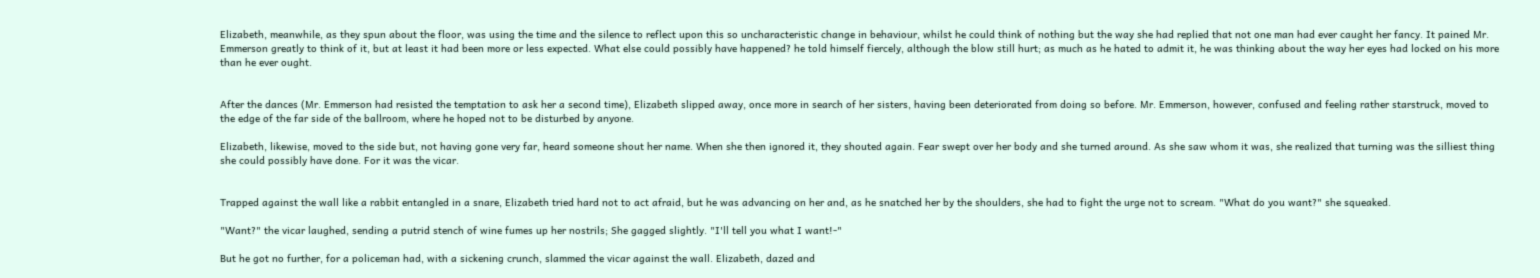Elizabeth, meanwhile, as they spun about the floor, was using the time and the silence to reflect upon this so uncharacteristic change in behaviour, whilst he could think of nothing but the way she had replied that not one man had ever caught her fancy. It pained Mr. Emmerson greatly to think of it, but at least it had been more or less expected. What else could possibly have happened? he told himself fiercely, although the blow still hurt; as much as he hated to admit it, he was thinking about the way her eyes had locked on his more than he ever ought.


After the dances (Mr. Emmerson had resisted the temptation to ask her a second time), Elizabeth slipped away, once more in search of her sisters, having been deteriorated from doing so before. Mr. Emmerson, however, confused and feeling rather starstruck, moved to the edge of the far side of the ballroom, where he hoped not to be disturbed by anyone.

Elizabeth, likewise, moved to the side but, not having gone very far, heard someone shout her name. When she then ignored it, they shouted again. Fear swept over her body and she turned around. As she saw whom it was, she realized that turning was the silliest thing she could possibly have done. For it was the vicar.


Trapped against the wall like a rabbit entangled in a snare, Elizabeth tried hard not to act afraid, but he was advancing on her and, as he snatched her by the shoulders, she had to fight the urge not to scream. "What do you want?" she squeaked.

"Want?" the vicar laughed, sending a putrid stench of wine fumes up her nostrils; She gagged slightly. "I'll tell you what I want!-"

But he got no further, for a policeman had, with a sickening crunch, slammed the vicar against the wall. Elizabeth, dazed and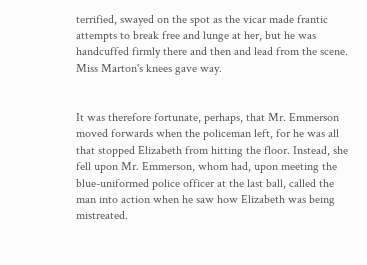terrified, swayed on the spot as the vicar made frantic attempts to break free and lunge at her, but he was handcuffed firmly there and then and lead from the scene. Miss Marton's knees gave way.


It was therefore fortunate, perhaps, that Mr. Emmerson  moved forwards when the policeman left, for he was all that stopped Elizabeth from hitting the floor. Instead, she fell upon Mr. Emmerson, whom had, upon meeting the blue-uniformed police officer at the last ball, called the man into action when he saw how Elizabeth was being mistreated.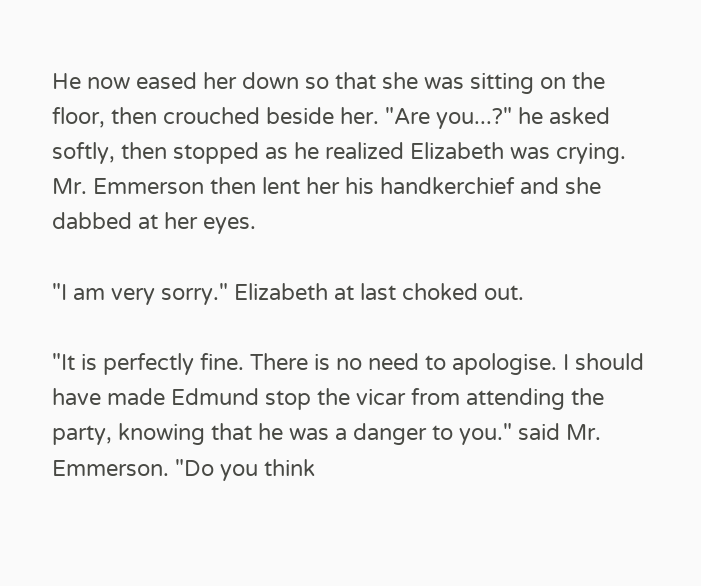He now eased her down so that she was sitting on the floor, then crouched beside her. "Are you...?" he asked softly, then stopped as he realized Elizabeth was crying. Mr. Emmerson then lent her his handkerchief and she dabbed at her eyes.

"I am very sorry." Elizabeth at last choked out.

"It is perfectly fine. There is no need to apologise. I should have made Edmund stop the vicar from attending the party, knowing that he was a danger to you." said Mr. Emmerson. "Do you think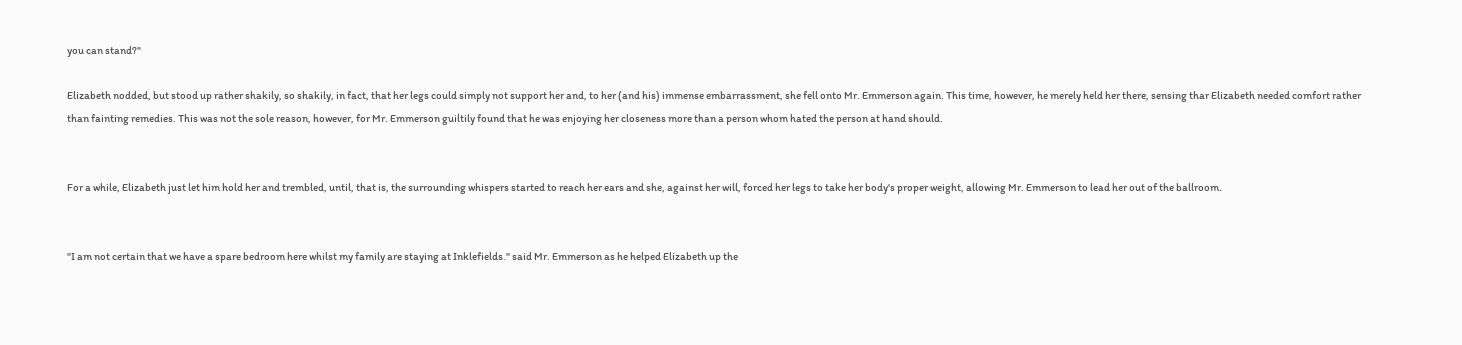you can stand?"

Elizabeth nodded, but stood up rather shakily, so shakily, in fact, that her legs could simply not support her and, to her (and his) immense embarrassment, she fell onto Mr. Emmerson again. This time, however, he merely held her there, sensing thar Elizabeth needed comfort rather than fainting remedies. This was not the sole reason, however, for Mr. Emmerson guiltily found that he was enjoying her closeness more than a person whom hated the person at hand should.


For a while, Elizabeth just let him hold her and trembled, until, that is, the surrounding whispers started to reach her ears and she, against her will, forced her legs to take her body's proper weight, allowing Mr. Emmerson to lead her out of the ballroom.


"I am not certain that we have a spare bedroom here whilst my family are staying at Inklefields." said Mr. Emmerson as he helped Elizabeth up the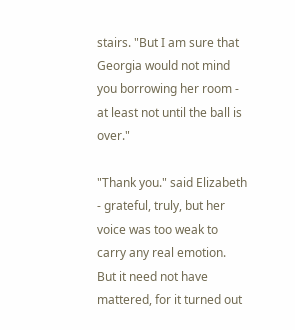stairs. "But I am sure that Georgia would not mind you borrowing her room - at least not until the ball is over."

"Thank you." said Elizabeth - grateful, truly, but her voice was too weak to carry any real emotion. But it need not have mattered, for it turned out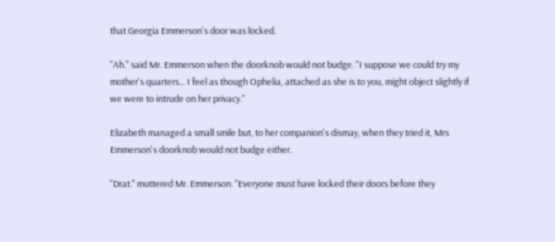that Georgia Emmerson's door was locked.

"Ah." said Mr. Emmerson when the doorknob would not budge. "I suppose we could try my mother's quarters... I feel as though Ophelia, attached as she is to you, might object slightly if we were to intrude on her privacy."

Elizabeth managed a small smile but, to her companion's dismay, when they tried it, Mrs Emmerson's doorknob would not budge either.

"Drat." muttered Mr. Emmerson. "Everyone must have locked their doors before they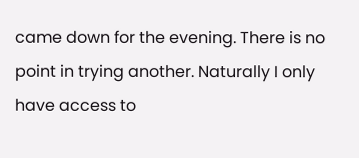came down for the evening. There is no point in trying another. Naturally I only have access to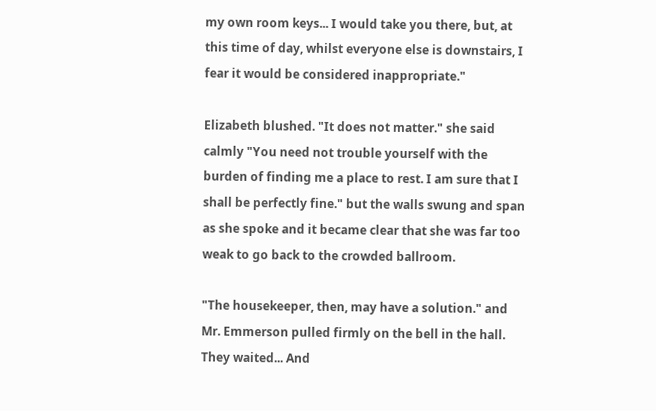my own room keys... I would take you there, but, at this time of day, whilst everyone else is downstairs, I fear it would be considered inappropriate."

Elizabeth blushed. "It does not matter." she said calmly "You need not trouble yourself with the burden of finding me a place to rest. I am sure that I shall be perfectly fine." but the walls swung and span as she spoke and it became clear that she was far too weak to go back to the crowded ballroom.

"The housekeeper, then, may have a solution." and Mr. Emmerson pulled firmly on the bell in the hall. They waited... And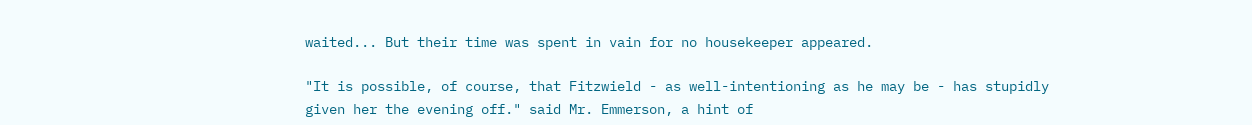waited... But their time was spent in vain for no housekeeper appeared.

"It is possible, of course, that Fitzwield - as well-intentioning as he may be - has stupidly given her the evening off." said Mr. Emmerson, a hint of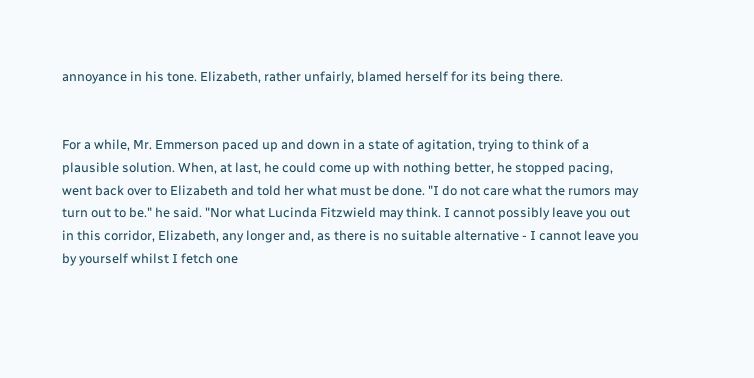annoyance in his tone. Elizabeth, rather unfairly, blamed herself for its being there.


For a while, Mr. Emmerson paced up and down in a state of agitation, trying to think of a plausible solution. When, at last, he could come up with nothing better, he stopped pacing, went back over to Elizabeth and told her what must be done. "I do not care what the rumors may turn out to be." he said. "Nor what Lucinda Fitzwield may think. I cannot possibly leave you out in this corridor, Elizabeth, any longer and, as there is no suitable alternative - I cannot leave you by yourself whilst I fetch one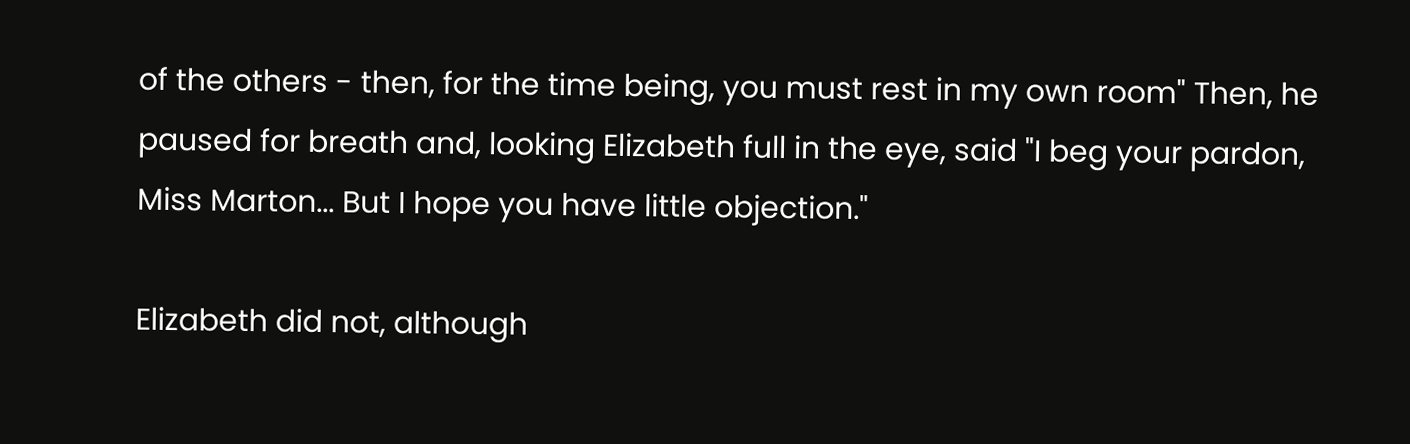of the others - then, for the time being, you must rest in my own room" Then, he paused for breath and, looking Elizabeth full in the eye, said "I beg your pardon, Miss Marton... But I hope you have little objection."

Elizabeth did not, although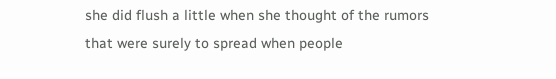she did flush a little when she thought of the rumors that were surely to spread when people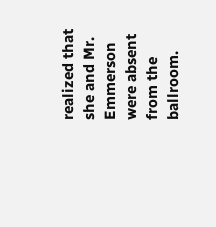realized that she and Mr. Emmerson were absent from the ballroom.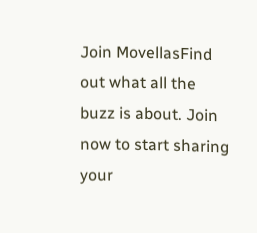Join MovellasFind out what all the buzz is about. Join now to start sharing your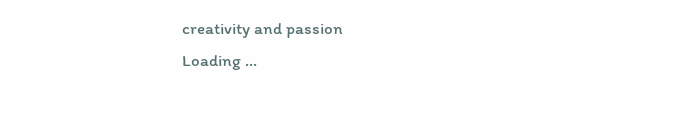creativity and passion
Loading ...